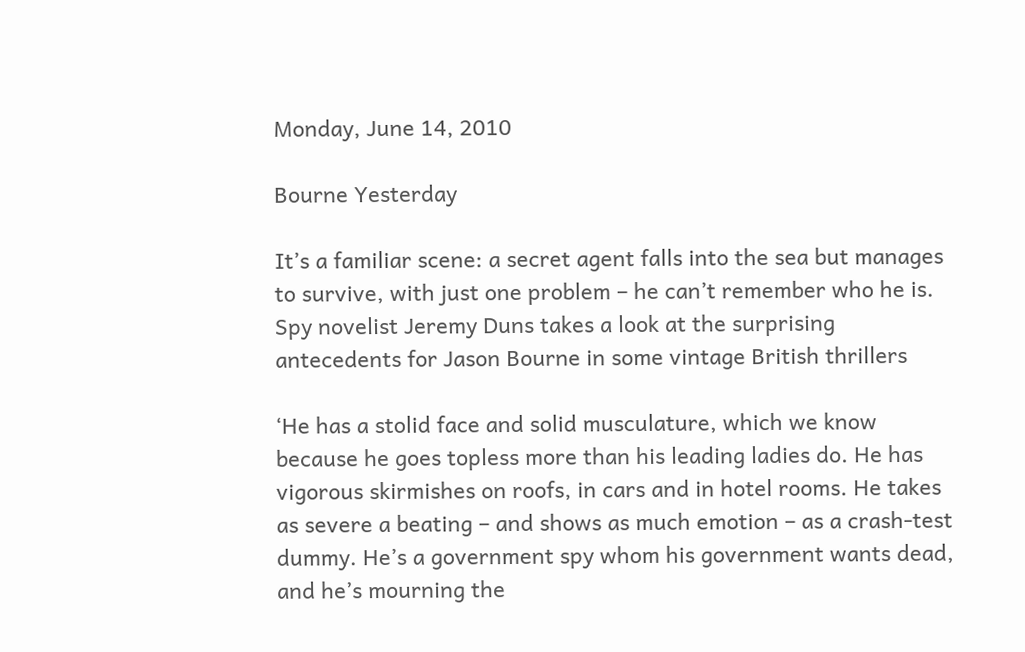Monday, June 14, 2010

Bourne Yesterday

It’s a familiar scene: a secret agent falls into the sea but manages to survive, with just one problem – he can’t remember who he is. Spy novelist Jeremy Duns takes a look at the surprising antecedents for Jason Bourne in some vintage British thrillers

‘He has a stolid face and solid musculature, which we know because he goes topless more than his leading ladies do. He has vigorous skirmishes on roofs, in cars and in hotel rooms. He takes as severe a beating – and shows as much emotion – as a crash-test dummy. He’s a government spy whom his government wants dead, and he’s mourning the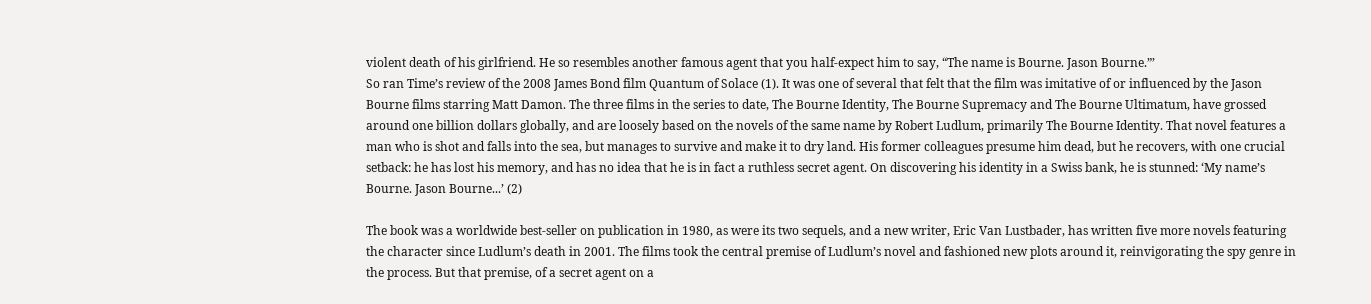violent death of his girlfriend. He so resembles another famous agent that you half-expect him to say, “The name is Bourne. Jason Bourne.”’
So ran Time’s review of the 2008 James Bond film Quantum of Solace (1). It was one of several that felt that the film was imitative of or influenced by the Jason Bourne films starring Matt Damon. The three films in the series to date, The Bourne Identity, The Bourne Supremacy and The Bourne Ultimatum, have grossed around one billion dollars globally, and are loosely based on the novels of the same name by Robert Ludlum, primarily The Bourne Identity. That novel features a man who is shot and falls into the sea, but manages to survive and make it to dry land. His former colleagues presume him dead, but he recovers, with one crucial setback: he has lost his memory, and has no idea that he is in fact a ruthless secret agent. On discovering his identity in a Swiss bank, he is stunned: ‘My name’s Bourne. Jason Bourne...’ (2)

The book was a worldwide best-seller on publication in 1980, as were its two sequels, and a new writer, Eric Van Lustbader, has written five more novels featuring the character since Ludlum’s death in 2001. The films took the central premise of Ludlum’s novel and fashioned new plots around it, reinvigorating the spy genre in the process. But that premise, of a secret agent on a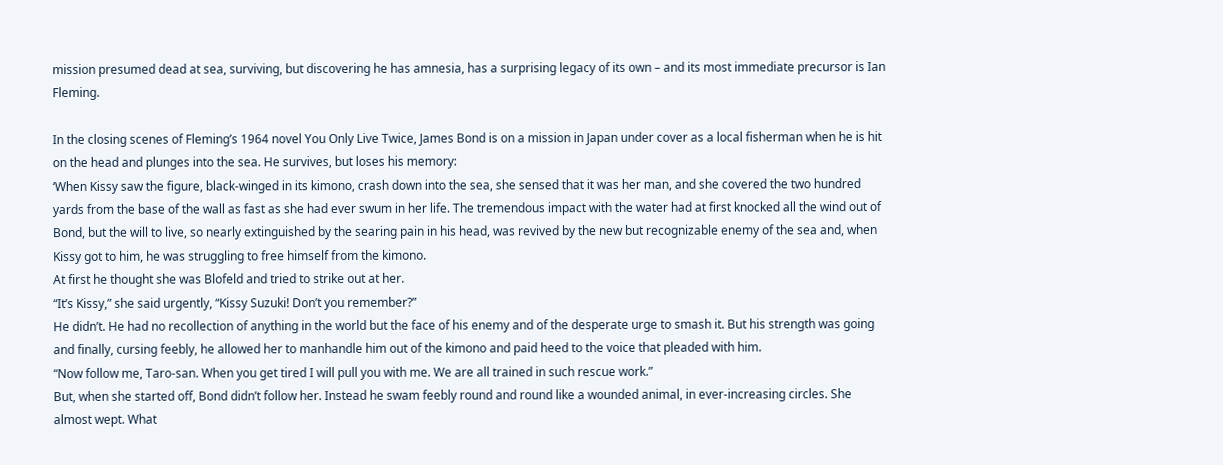mission presumed dead at sea, surviving, but discovering he has amnesia, has a surprising legacy of its own – and its most immediate precursor is Ian Fleming.

In the closing scenes of Fleming’s 1964 novel You Only Live Twice, James Bond is on a mission in Japan under cover as a local fisherman when he is hit on the head and plunges into the sea. He survives, but loses his memory:
‘When Kissy saw the figure, black-winged in its kimono, crash down into the sea, she sensed that it was her man, and she covered the two hundred yards from the base of the wall as fast as she had ever swum in her life. The tremendous impact with the water had at first knocked all the wind out of Bond, but the will to live, so nearly extinguished by the searing pain in his head, was revived by the new but recognizable enemy of the sea and, when Kissy got to him, he was struggling to free himself from the kimono.
At first he thought she was Blofeld and tried to strike out at her.
“It’s Kissy,” she said urgently, “Kissy Suzuki! Don’t you remember?”
He didn’t. He had no recollection of anything in the world but the face of his enemy and of the desperate urge to smash it. But his strength was going and finally, cursing feebly, he allowed her to manhandle him out of the kimono and paid heed to the voice that pleaded with him.
“Now follow me, Taro-san. When you get tired I will pull you with me. We are all trained in such rescue work.”
But, when she started off, Bond didn’t follow her. Instead he swam feebly round and round like a wounded animal, in ever-increasing circles. She almost wept. What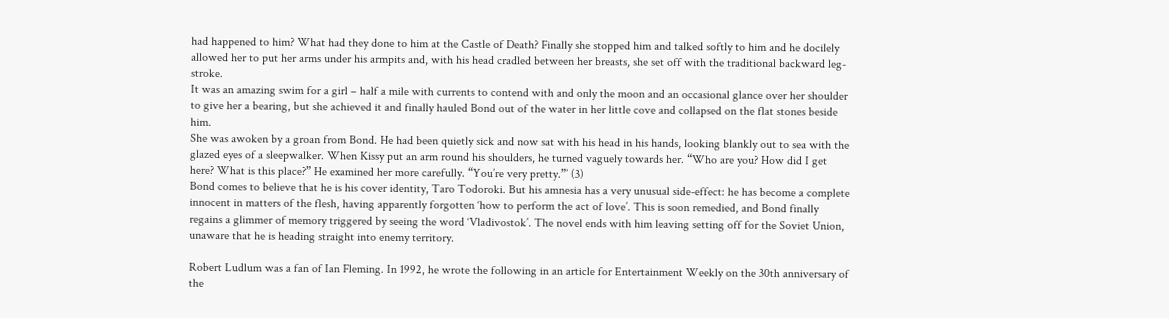had happened to him? What had they done to him at the Castle of Death? Finally she stopped him and talked softly to him and he docilely allowed her to put her arms under his armpits and, with his head cradled between her breasts, she set off with the traditional backward leg-stroke.
It was an amazing swim for a girl – half a mile with currents to contend with and only the moon and an occasional glance over her shoulder to give her a bearing, but she achieved it and finally hauled Bond out of the water in her little cove and collapsed on the flat stones beside him.
She was awoken by a groan from Bond. He had been quietly sick and now sat with his head in his hands, looking blankly out to sea with the glazed eyes of a sleepwalker. When Kissy put an arm round his shoulders, he turned vaguely towards her. “Who are you? How did I get here? What is this place?” He examined her more carefully. “You’re very pretty.”’ (3)
Bond comes to believe that he is his cover identity, Taro Todoroki. But his amnesia has a very unusual side-effect: he has become a complete innocent in matters of the flesh, having apparently forgotten ‘how to perform the act of love’. This is soon remedied, and Bond finally regains a glimmer of memory triggered by seeing the word ‘Vladivostok’. The novel ends with him leaving setting off for the Soviet Union, unaware that he is heading straight into enemy territory.

Robert Ludlum was a fan of Ian Fleming. In 1992, he wrote the following in an article for Entertainment Weekly on the 30th anniversary of the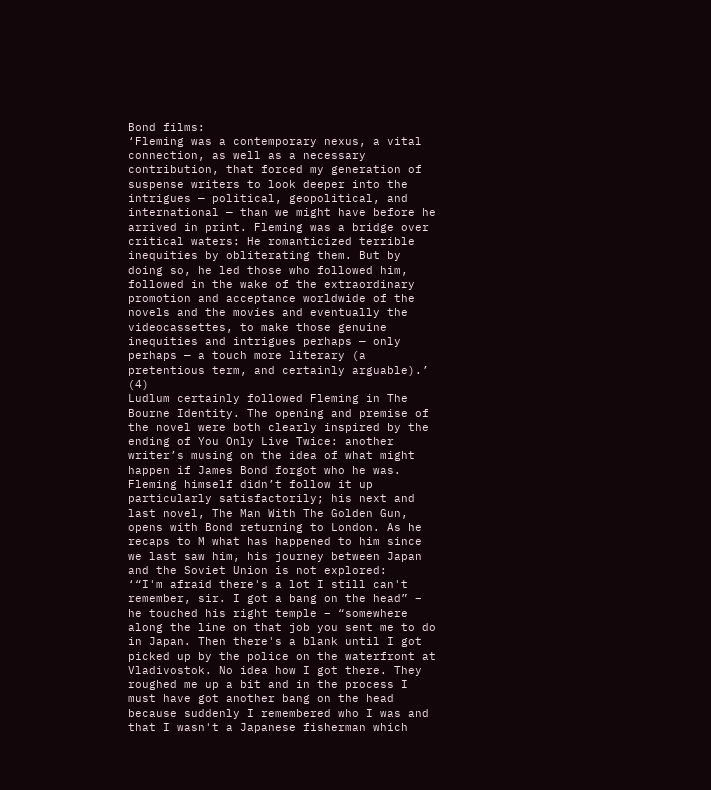Bond films:
‘Fleming was a contemporary nexus, a vital connection, as well as a necessary contribution, that forced my generation of suspense writers to look deeper into the intrigues — political, geopolitical, and international — than we might have before he arrived in print. Fleming was a bridge over critical waters: He romanticized terrible inequities by obliterating them. But by doing so, he led those who followed him, followed in the wake of the extraordinary promotion and acceptance worldwide of the novels and the movies and eventually the videocassettes, to make those genuine inequities and intrigues perhaps — only perhaps — a touch more literary (a pretentious term, and certainly arguable).’ (4)
Ludlum certainly followed Fleming in The Bourne Identity. The opening and premise of the novel were both clearly inspired by the ending of You Only Live Twice: another writer’s musing on the idea of what might happen if James Bond forgot who he was. Fleming himself didn’t follow it up particularly satisfactorily; his next and last novel, The Man With The Golden Gun, opens with Bond returning to London. As he recaps to M what has happened to him since we last saw him, his journey between Japan and the Soviet Union is not explored:
‘“I'm afraid there's a lot I still can't remember, sir. I got a bang on the head” – he touched his right temple – “somewhere along the line on that job you sent me to do in Japan. Then there's a blank until I got picked up by the police on the waterfront at Vladivostok. No idea how I got there. They roughed me up a bit and in the process I must have got another bang on the head because suddenly I remembered who I was and that I wasn't a Japanese fisherman which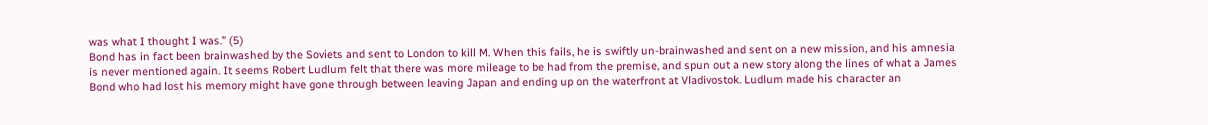was what I thought I was.” (5)
Bond has in fact been brainwashed by the Soviets and sent to London to kill M. When this fails, he is swiftly un-brainwashed and sent on a new mission, and his amnesia is never mentioned again. It seems Robert Ludlum felt that there was more mileage to be had from the premise, and spun out a new story along the lines of what a James Bond who had lost his memory might have gone through between leaving Japan and ending up on the waterfront at Vladivostok. Ludlum made his character an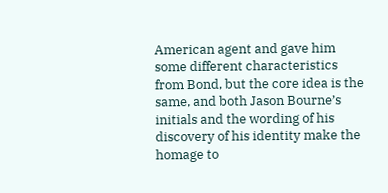American agent and gave him some different characteristics from Bond, but the core idea is the same, and both Jason Bourne’s initials and the wording of his discovery of his identity make the homage to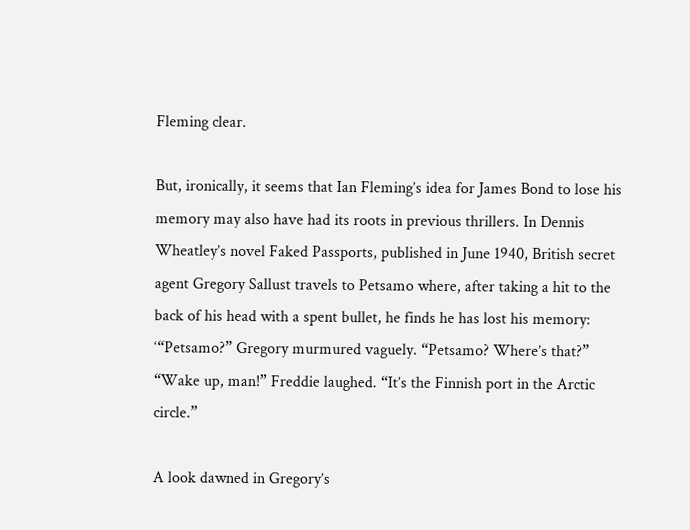Fleming clear.

But, ironically, it seems that Ian Fleming’s idea for James Bond to lose his memory may also have had its roots in previous thrillers. In Dennis Wheatley’s novel Faked Passports, published in June 1940, British secret agent Gregory Sallust travels to Petsamo where, after taking a hit to the back of his head with a spent bullet, he finds he has lost his memory:
‘“Petsamo?” Gregory murmured vaguely. “Petsamo? Where’s that?”
“Wake up, man!” Freddie laughed. “It’s the Finnish port in the Arctic circle.”

A look dawned in Gregory’s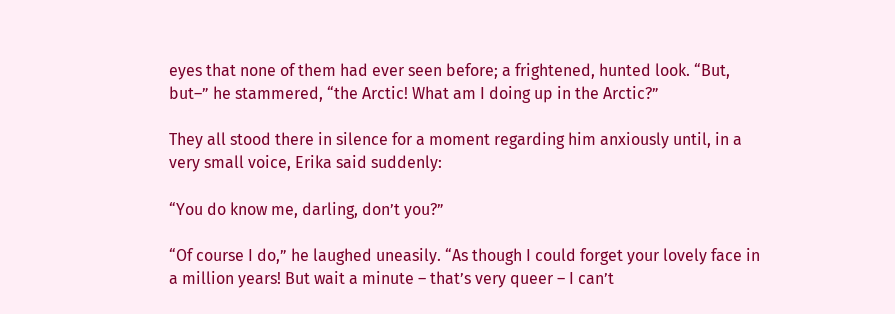eyes that none of them had ever seen before; a frightened, hunted look. “But, but–” he stammered, “the Arctic! What am I doing up in the Arctic?”

They all stood there in silence for a moment regarding him anxiously until, in a very small voice, Erika said suddenly:

“You do know me, darling, don’t you?”

“Of course I do,” he laughed uneasily. “As though I could forget your lovely face in a million years! But wait a minute – that’s very queer – I can’t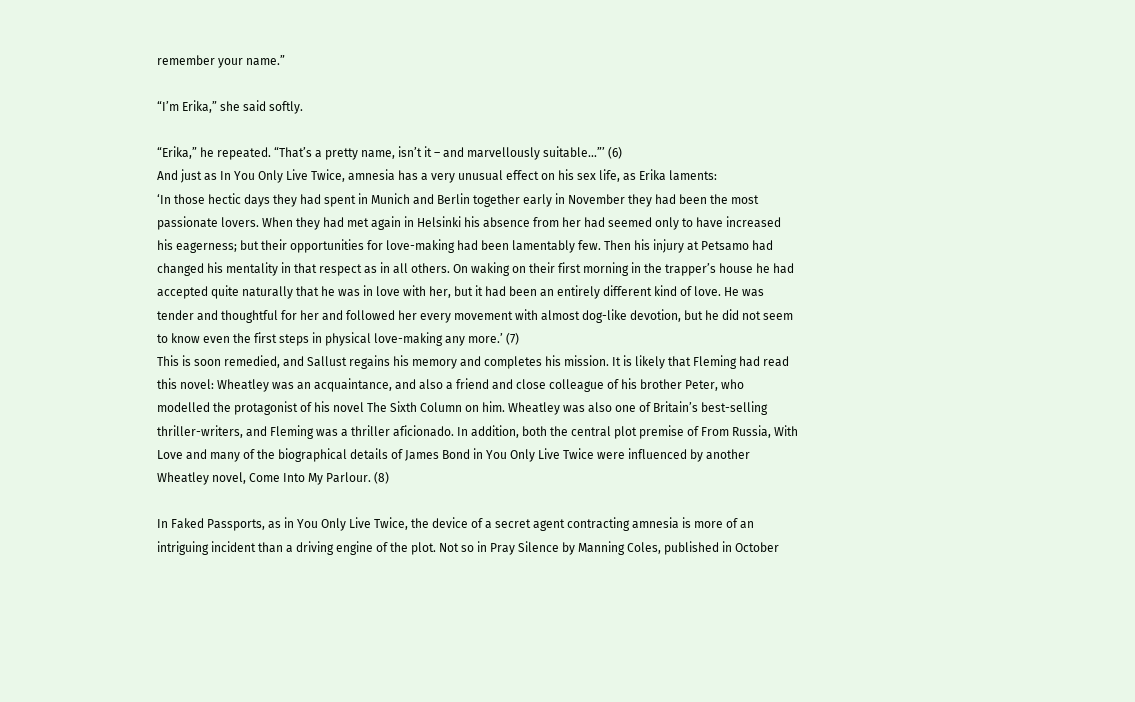remember your name.”

“I’m Erika,” she said softly.

“Erika,” he repeated. “That’s a pretty name, isn’t it – and marvellously suitable...”’ (6)
And just as In You Only Live Twice, amnesia has a very unusual effect on his sex life, as Erika laments:
‘In those hectic days they had spent in Munich and Berlin together early in November they had been the most passionate lovers. When they had met again in Helsinki his absence from her had seemed only to have increased his eagerness; but their opportunities for love-making had been lamentably few. Then his injury at Petsamo had changed his mentality in that respect as in all others. On waking on their first morning in the trapper’s house he had accepted quite naturally that he was in love with her, but it had been an entirely different kind of love. He was tender and thoughtful for her and followed her every movement with almost dog-like devotion, but he did not seem to know even the first steps in physical love-making any more.’ (7)
This is soon remedied, and Sallust regains his memory and completes his mission. It is likely that Fleming had read this novel: Wheatley was an acquaintance, and also a friend and close colleague of his brother Peter, who modelled the protagonist of his novel The Sixth Column on him. Wheatley was also one of Britain’s best-selling thriller-writers, and Fleming was a thriller aficionado. In addition, both the central plot premise of From Russia, With Love and many of the biographical details of James Bond in You Only Live Twice were influenced by another Wheatley novel, Come Into My Parlour. (8)

In Faked Passports, as in You Only Live Twice, the device of a secret agent contracting amnesia is more of an intriguing incident than a driving engine of the plot. Not so in Pray Silence by Manning Coles, published in October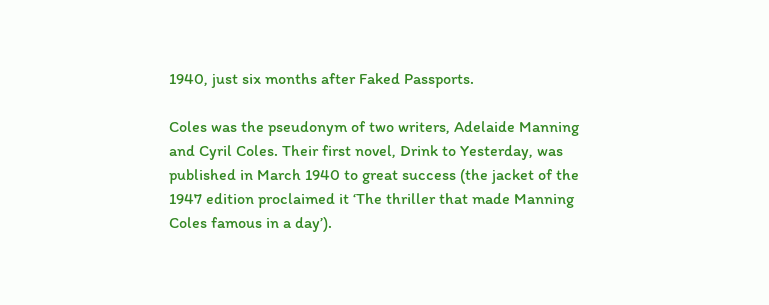1940, just six months after Faked Passports.

Coles was the pseudonym of two writers, Adelaide Manning and Cyril Coles. Their first novel, Drink to Yesterday, was published in March 1940 to great success (the jacket of the 1947 edition proclaimed it ‘The thriller that made Manning Coles famous in a day’).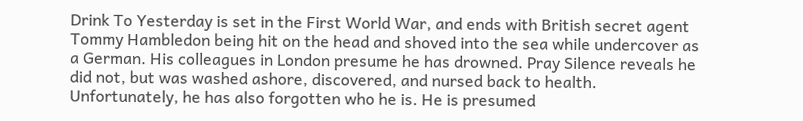Drink To Yesterday is set in the First World War, and ends with British secret agent Tommy Hambledon being hit on the head and shoved into the sea while undercover as a German. His colleagues in London presume he has drowned. Pray Silence reveals he did not, but was washed ashore, discovered, and nursed back to health. Unfortunately, he has also forgotten who he is. He is presumed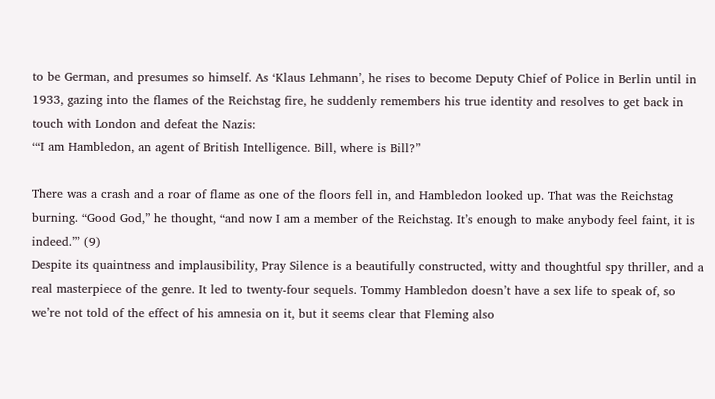to be German, and presumes so himself. As ‘Klaus Lehmann’, he rises to become Deputy Chief of Police in Berlin until in 1933, gazing into the flames of the Reichstag fire, he suddenly remembers his true identity and resolves to get back in touch with London and defeat the Nazis:
‘“I am Hambledon, an agent of British Intelligence. Bill, where is Bill?”

There was a crash and a roar of flame as one of the floors fell in, and Hambledon looked up. That was the Reichstag burning. “Good God,” he thought, “and now I am a member of the Reichstag. It’s enough to make anybody feel faint, it is indeed.”’ (9)
Despite its quaintness and implausibility, Pray Silence is a beautifully constructed, witty and thoughtful spy thriller, and a real masterpiece of the genre. It led to twenty-four sequels. Tommy Hambledon doesn’t have a sex life to speak of, so we’re not told of the effect of his amnesia on it, but it seems clear that Fleming also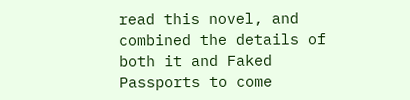read this novel, and combined the details of both it and Faked Passports to come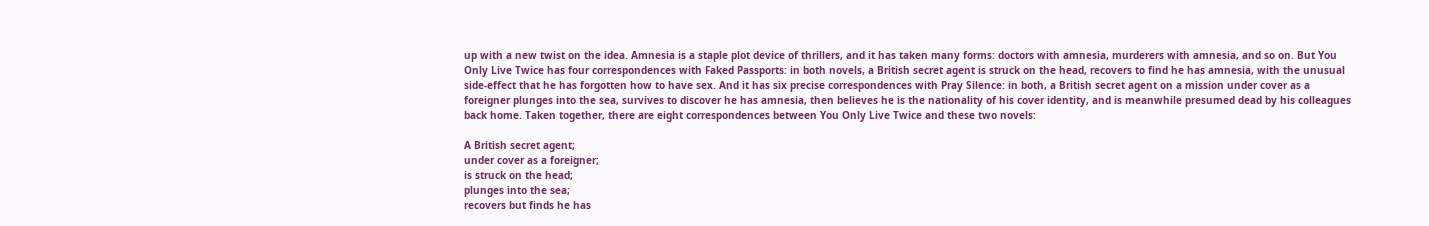up with a new twist on the idea. Amnesia is a staple plot device of thrillers, and it has taken many forms: doctors with amnesia, murderers with amnesia, and so on. But You Only Live Twice has four correspondences with Faked Passports: in both novels, a British secret agent is struck on the head, recovers to find he has amnesia, with the unusual side-effect that he has forgotten how to have sex. And it has six precise correspondences with Pray Silence: in both, a British secret agent on a mission under cover as a foreigner plunges into the sea, survives to discover he has amnesia, then believes he is the nationality of his cover identity, and is meanwhile presumed dead by his colleagues back home. Taken together, there are eight correspondences between You Only Live Twice and these two novels:

A British secret agent;
under cover as a foreigner;
is struck on the head;
plunges into the sea;
recovers but finds he has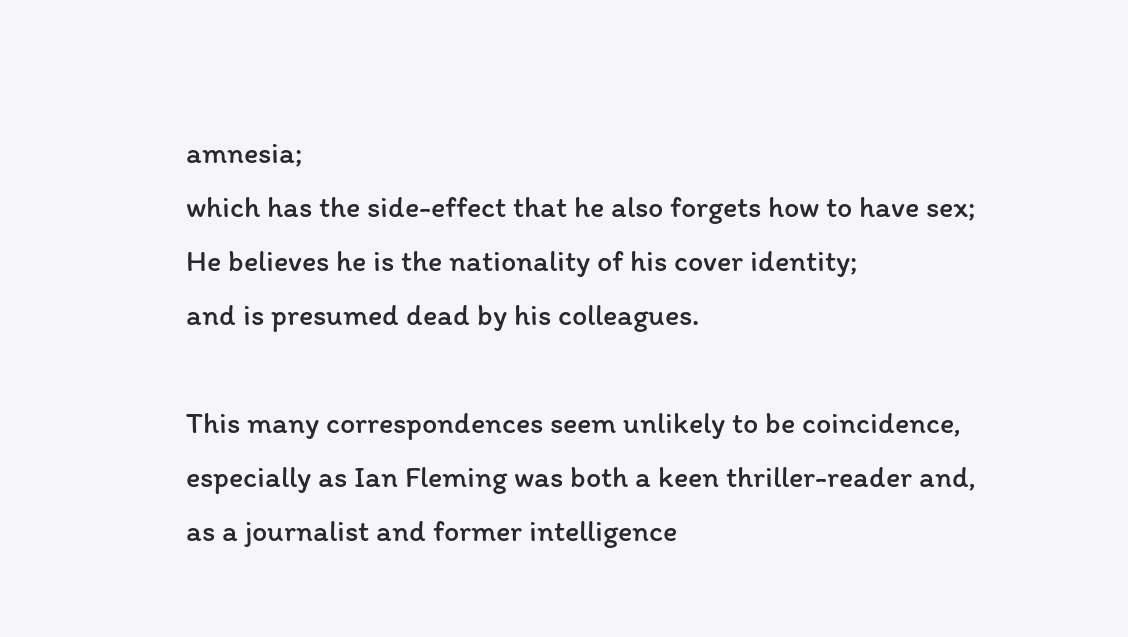amnesia;
which has the side-effect that he also forgets how to have sex;
He believes he is the nationality of his cover identity;
and is presumed dead by his colleagues.

This many correspondences seem unlikely to be coincidence, especially as Ian Fleming was both a keen thriller-reader and, as a journalist and former intelligence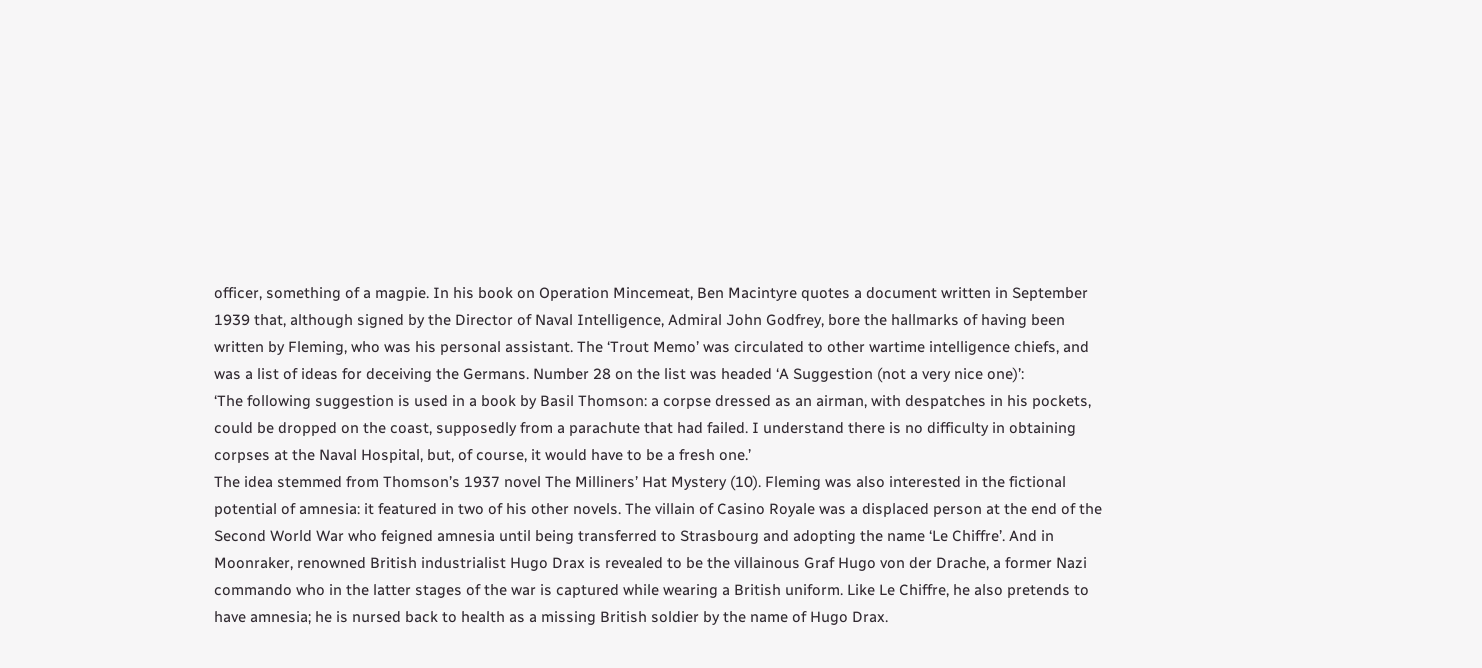officer, something of a magpie. In his book on Operation Mincemeat, Ben Macintyre quotes a document written in September 1939 that, although signed by the Director of Naval Intelligence, Admiral John Godfrey, bore the hallmarks of having been written by Fleming, who was his personal assistant. The ‘Trout Memo’ was circulated to other wartime intelligence chiefs, and was a list of ideas for deceiving the Germans. Number 28 on the list was headed ‘A Suggestion (not a very nice one)’:
‘The following suggestion is used in a book by Basil Thomson: a corpse dressed as an airman, with despatches in his pockets, could be dropped on the coast, supposedly from a parachute that had failed. I understand there is no difficulty in obtaining corpses at the Naval Hospital, but, of course, it would have to be a fresh one.’
The idea stemmed from Thomson’s 1937 novel The Milliners’ Hat Mystery (10). Fleming was also interested in the fictional potential of amnesia: it featured in two of his other novels. The villain of Casino Royale was a displaced person at the end of the Second World War who feigned amnesia until being transferred to Strasbourg and adopting the name ‘Le Chiffre’. And in Moonraker, renowned British industrialist Hugo Drax is revealed to be the villainous Graf Hugo von der Drache, a former Nazi commando who in the latter stages of the war is captured while wearing a British uniform. Like Le Chiffre, he also pretends to have amnesia; he is nursed back to health as a missing British soldier by the name of Hugo Drax.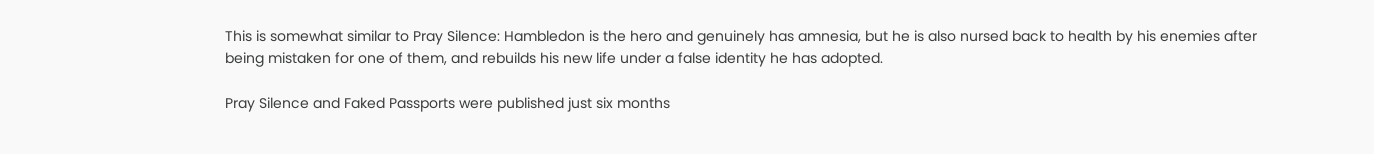This is somewhat similar to Pray Silence: Hambledon is the hero and genuinely has amnesia, but he is also nursed back to health by his enemies after being mistaken for one of them, and rebuilds his new life under a false identity he has adopted.

Pray Silence and Faked Passports were published just six months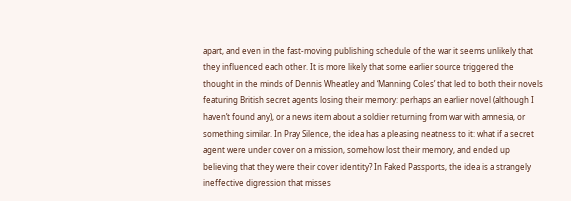apart, and even in the fast-moving publishing schedule of the war it seems unlikely that they influenced each other. It is more likely that some earlier source triggered the thought in the minds of Dennis Wheatley and ‘Manning Coles’ that led to both their novels featuring British secret agents losing their memory: perhaps an earlier novel (although I haven’t found any), or a news item about a soldier returning from war with amnesia, or something similar. In Pray Silence, the idea has a pleasing neatness to it: what if a secret agent were under cover on a mission, somehow lost their memory, and ended up believing that they were their cover identity? In Faked Passports, the idea is a strangely ineffective digression that misses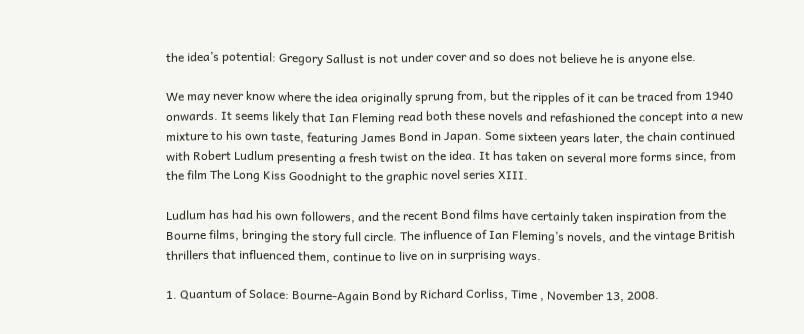the idea’s potential: Gregory Sallust is not under cover and so does not believe he is anyone else.

We may never know where the idea originally sprung from, but the ripples of it can be traced from 1940 onwards. It seems likely that Ian Fleming read both these novels and refashioned the concept into a new mixture to his own taste, featuring James Bond in Japan. Some sixteen years later, the chain continued with Robert Ludlum presenting a fresh twist on the idea. It has taken on several more forms since, from the film The Long Kiss Goodnight to the graphic novel series XIII.

Ludlum has had his own followers, and the recent Bond films have certainly taken inspiration from the Bourne films, bringing the story full circle. The influence of Ian Fleming’s novels, and the vintage British thrillers that influenced them, continue to live on in surprising ways.

1. Quantum of Solace: Bourne-Again Bond by Richard Corliss, Time , November 13, 2008.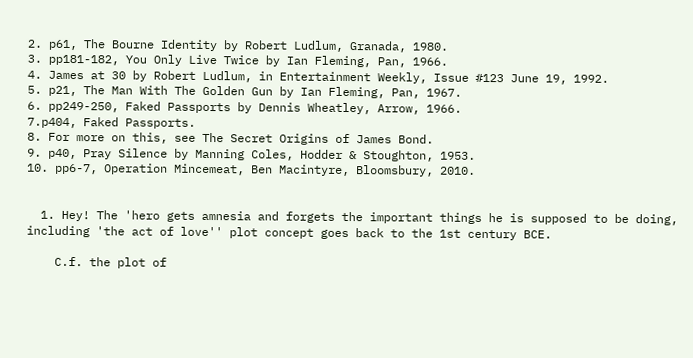2. p61, The Bourne Identity by Robert Ludlum, Granada, 1980.
3. pp181-182, You Only Live Twice by Ian Fleming, Pan, 1966.
4. James at 30 by Robert Ludlum, in Entertainment Weekly, Issue #123 June 19, 1992.
5. p21, The Man With The Golden Gun by Ian Fleming, Pan, 1967.
6. pp249-250, Faked Passports by Dennis Wheatley, Arrow, 1966.
7.p404, Faked Passports.
8. For more on this, see The Secret Origins of James Bond.
9. p40, Pray Silence by Manning Coles, Hodder & Stoughton, 1953.
10. pp6-7, Operation Mincemeat, Ben Macintyre, Bloomsbury, 2010.


  1. Hey! The 'hero gets amnesia and forgets the important things he is supposed to be doing, including 'the act of love'' plot concept goes back to the 1st century BCE.

    C.f. the plot of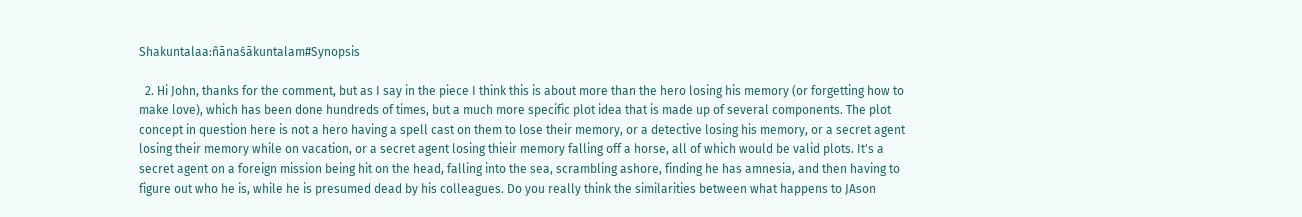Shakuntalaa:ñānaśākuntalam#Synopsis

  2. Hi John, thanks for the comment, but as I say in the piece I think this is about more than the hero losing his memory (or forgetting how to make love), which has been done hundreds of times, but a much more specific plot idea that is made up of several components. The plot concept in question here is not a hero having a spell cast on them to lose their memory, or a detective losing his memory, or a secret agent losing their memory while on vacation, or a secret agent losing thieir memory falling off a horse, all of which would be valid plots. It's a secret agent on a foreign mission being hit on the head, falling into the sea, scrambling ashore, finding he has amnesia, and then having to figure out who he is, while he is presumed dead by his colleagues. Do you really think the similarities between what happens to JAson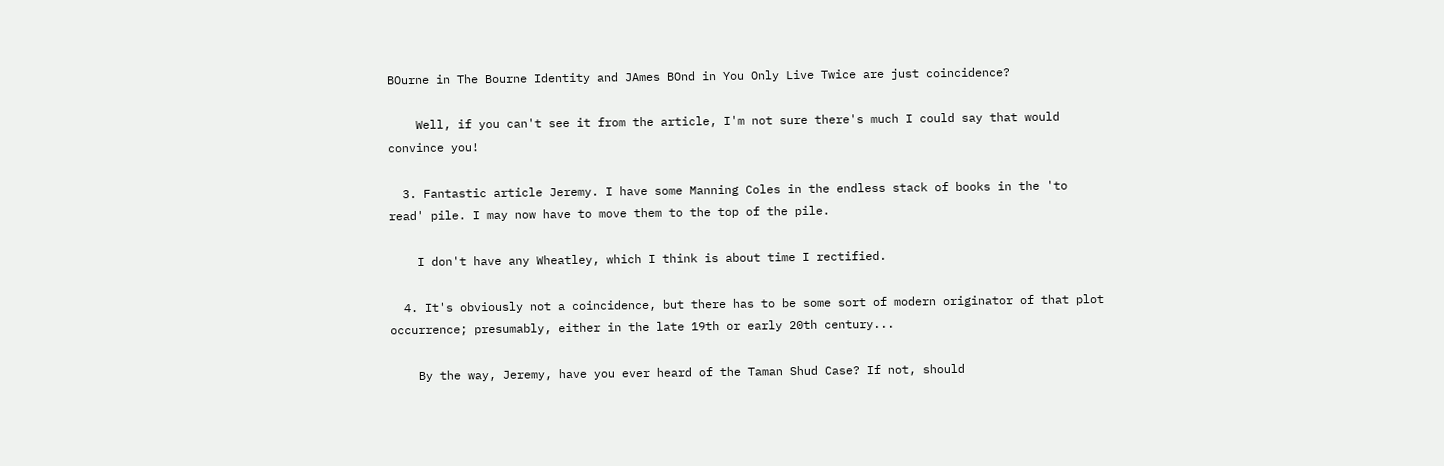BOurne in The Bourne Identity and JAmes BOnd in You Only Live Twice are just coincidence?

    Well, if you can't see it from the article, I'm not sure there's much I could say that would convince you!

  3. Fantastic article Jeremy. I have some Manning Coles in the endless stack of books in the 'to read' pile. I may now have to move them to the top of the pile.

    I don't have any Wheatley, which I think is about time I rectified.

  4. It's obviously not a coincidence, but there has to be some sort of modern originator of that plot occurrence; presumably, either in the late 19th or early 20th century...

    By the way, Jeremy, have you ever heard of the Taman Shud Case? If not, should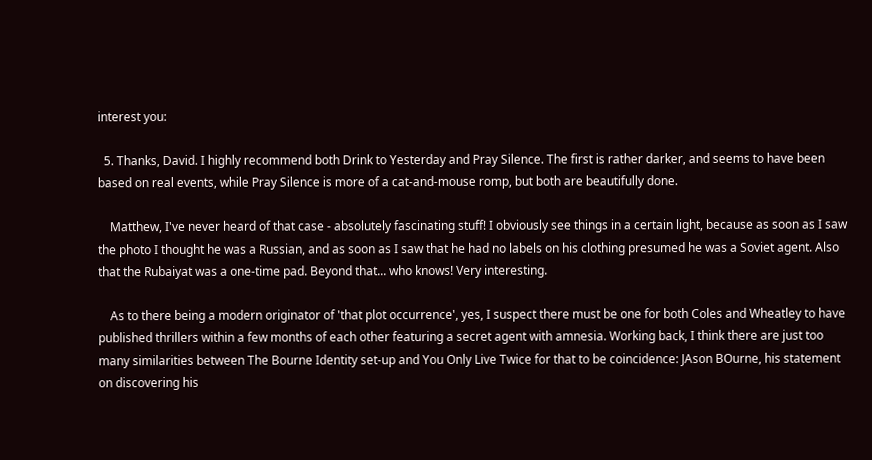interest you:

  5. Thanks, David. I highly recommend both Drink to Yesterday and Pray Silence. The first is rather darker, and seems to have been based on real events, while Pray Silence is more of a cat-and-mouse romp, but both are beautifully done.

    Matthew, I've never heard of that case - absolutely fascinating stuff! I obviously see things in a certain light, because as soon as I saw the photo I thought he was a Russian, and as soon as I saw that he had no labels on his clothing presumed he was a Soviet agent. Also that the Rubaiyat was a one-time pad. Beyond that... who knows! Very interesting.

    As to there being a modern originator of 'that plot occurrence', yes, I suspect there must be one for both Coles and Wheatley to have published thrillers within a few months of each other featuring a secret agent with amnesia. Working back, I think there are just too many similarities between The Bourne Identity set-up and You Only Live Twice for that to be coincidence: JAson BOurne, his statement on discovering his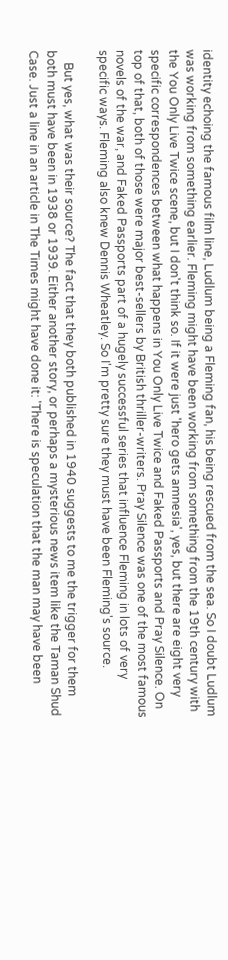identity echoing the famous film line, Ludlum being a Fleming fan, his being rescued from the sea. So I doubt Ludlum was working from something earlier. Fleming might have been working from something from the 19th century with the You Only Live Twice scene, but I don't think so. If it were just 'hero gets amnesia', yes, but there are eight very specific correspondences between what happens in You Only Live Twice and Faked Passports and Pray Silence. On top of that, both of those were major best-sellers by British thriller-writers. Pray Silence was one of the most famous novels of the war, and Faked Passports part of a hugely successful series that influence Fleming in lots of very specific ways. Fleming also knew Dennis Wheatley. So I'm pretty sure they must have been Fleming's source.

    But yes, what was their source? The fact that they both published in 1940 suggests to me the trigger for them both must have been in 1938 or 1939. Either another story, or perhaps a mysterious news item like the Taman Shud Case. Just a line in an article in The Times might have done it: 'There is speculation that the man may have been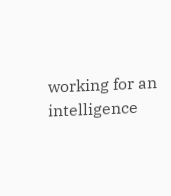working for an intelligence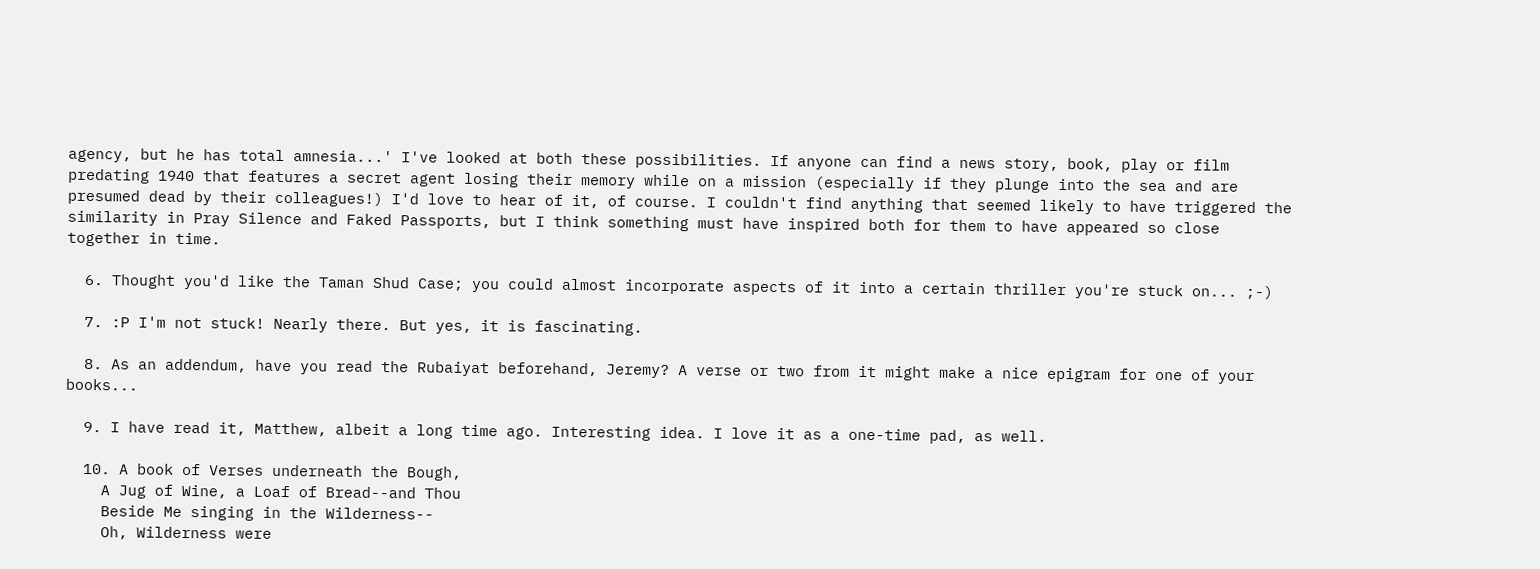agency, but he has total amnesia...' I've looked at both these possibilities. If anyone can find a news story, book, play or film predating 1940 that features a secret agent losing their memory while on a mission (especially if they plunge into the sea and are presumed dead by their colleagues!) I'd love to hear of it, of course. I couldn't find anything that seemed likely to have triggered the similarity in Pray Silence and Faked Passports, but I think something must have inspired both for them to have appeared so close together in time.

  6. Thought you'd like the Taman Shud Case; you could almost incorporate aspects of it into a certain thriller you're stuck on... ;-)

  7. :P I'm not stuck! Nearly there. But yes, it is fascinating.

  8. As an addendum, have you read the Rubaiyat beforehand, Jeremy? A verse or two from it might make a nice epigram for one of your books...

  9. I have read it, Matthew, albeit a long time ago. Interesting idea. I love it as a one-time pad, as well.

  10. A book of Verses underneath the Bough,
    A Jug of Wine, a Loaf of Bread--and Thou
    Beside Me singing in the Wilderness--
    Oh, Wilderness were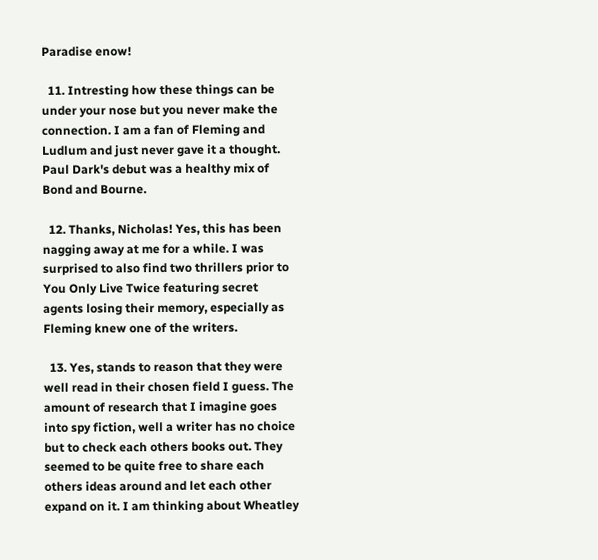Paradise enow!

  11. Intresting how these things can be under your nose but you never make the connection. I am a fan of Fleming and Ludlum and just never gave it a thought. Paul Dark's debut was a healthy mix of Bond and Bourne.

  12. Thanks, Nicholas! Yes, this has been nagging away at me for a while. I was surprised to also find two thrillers prior to You Only Live Twice featuring secret agents losing their memory, especially as Fleming knew one of the writers.

  13. Yes, stands to reason that they were well read in their chosen field I guess. The amount of research that I imagine goes into spy fiction, well a writer has no choice but to check each others books out. They seemed to be quite free to share each others ideas around and let each other expand on it. I am thinking about Wheatley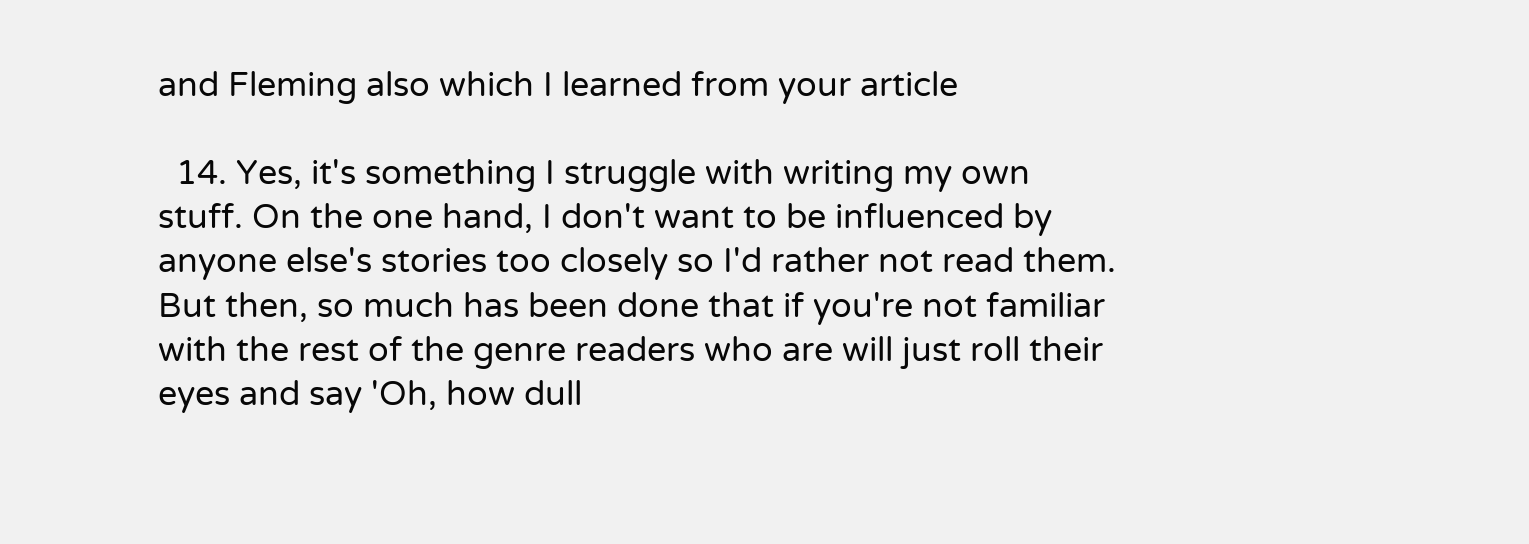and Fleming also which I learned from your article

  14. Yes, it's something I struggle with writing my own stuff. On the one hand, I don't want to be influenced by anyone else's stories too closely so I'd rather not read them. But then, so much has been done that if you're not familiar with the rest of the genre readers who are will just roll their eyes and say 'Oh, how dull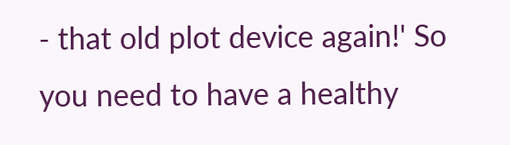- that old plot device again!' So you need to have a healthy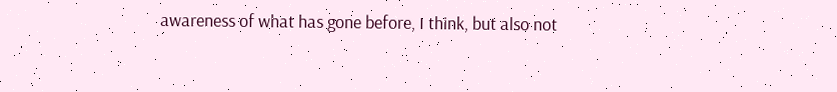awareness of what has gone before, I think, but also not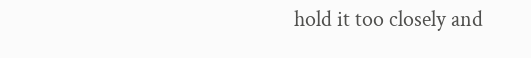hold it too closely and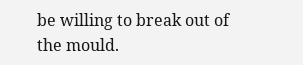be willing to break out of the mould.